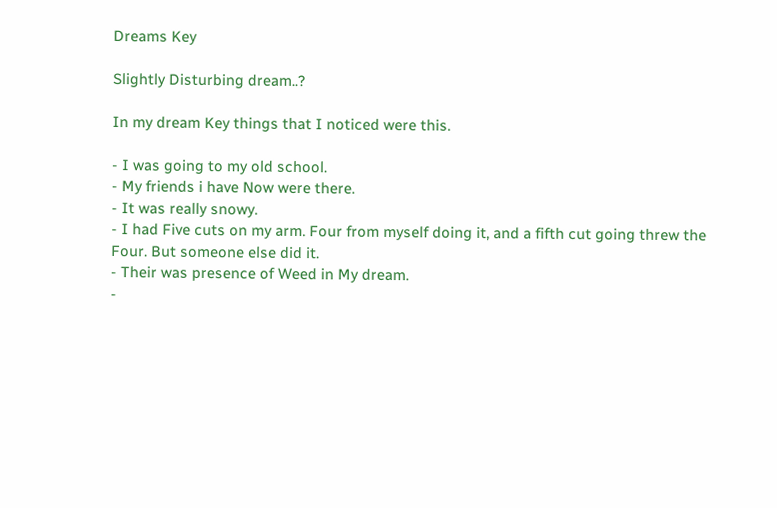Dreams Key

Slightly Disturbing dream..?

In my dream Key things that I noticed were this.

- I was going to my old school.
- My friends i have Now were there.
- It was really snowy.
- I had Five cuts on my arm. Four from myself doing it, and a fifth cut going threw the Four. But someone else did it.
- Their was presence of Weed in My dream.
-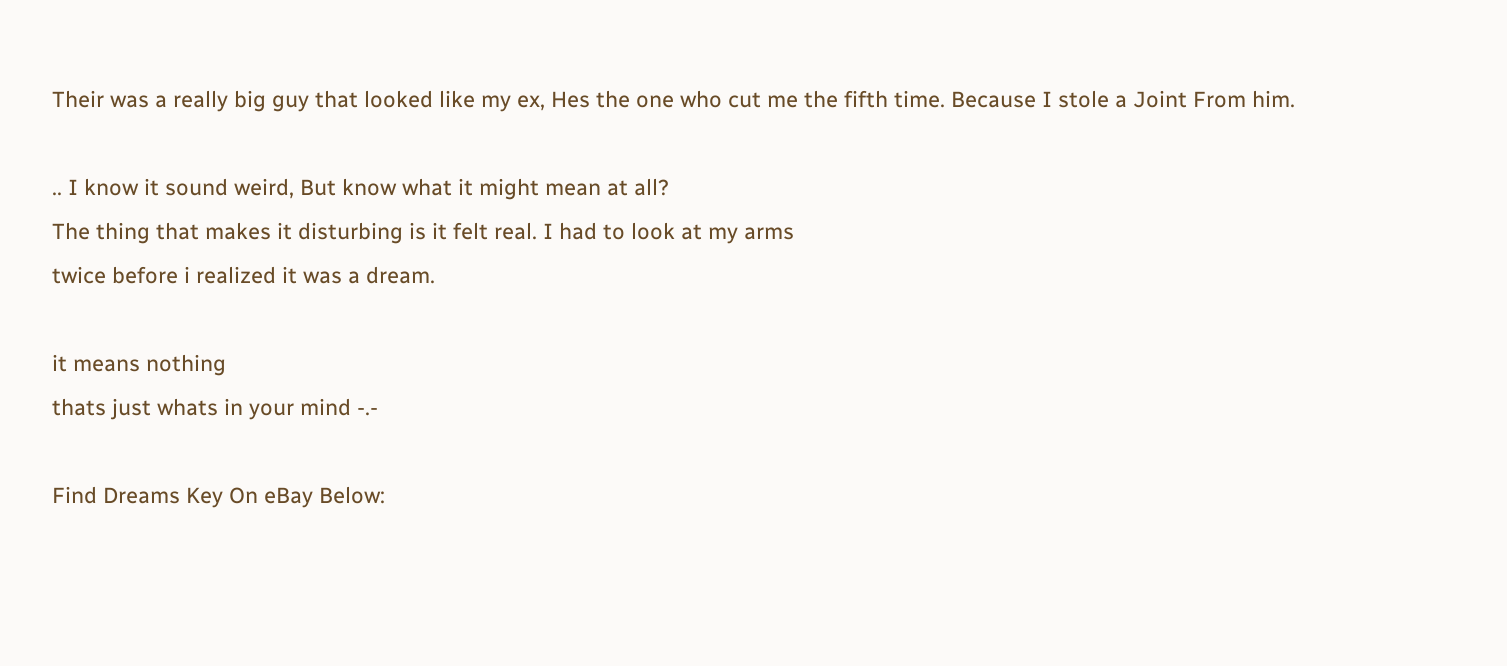Their was a really big guy that looked like my ex, Hes the one who cut me the fifth time. Because I stole a Joint From him.

.. I know it sound weird, But know what it might mean at all?
The thing that makes it disturbing is it felt real. I had to look at my arms
twice before i realized it was a dream.

it means nothing
thats just whats in your mind -.-

Find Dreams Key On eBay Below: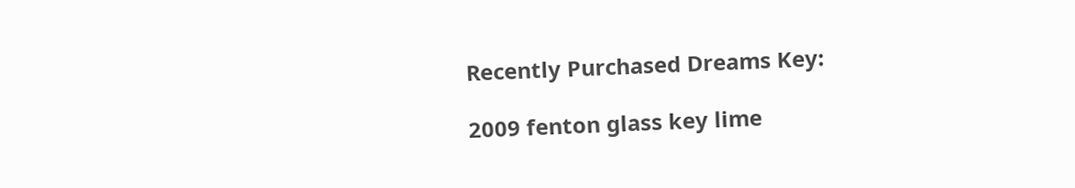Recently Purchased Dreams Key:

2009 fenton glass key lime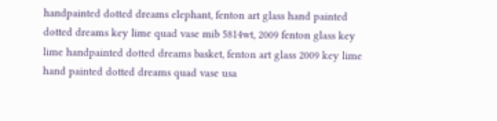handpainted dotted dreams elephant, fenton art glass hand painted dotted dreams key lime quad vase mib 5814wt, 2009 fenton glass key lime handpainted dotted dreams basket, fenton art glass 2009 key lime hand painted dotted dreams quad vase usa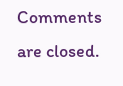Comments are closed.